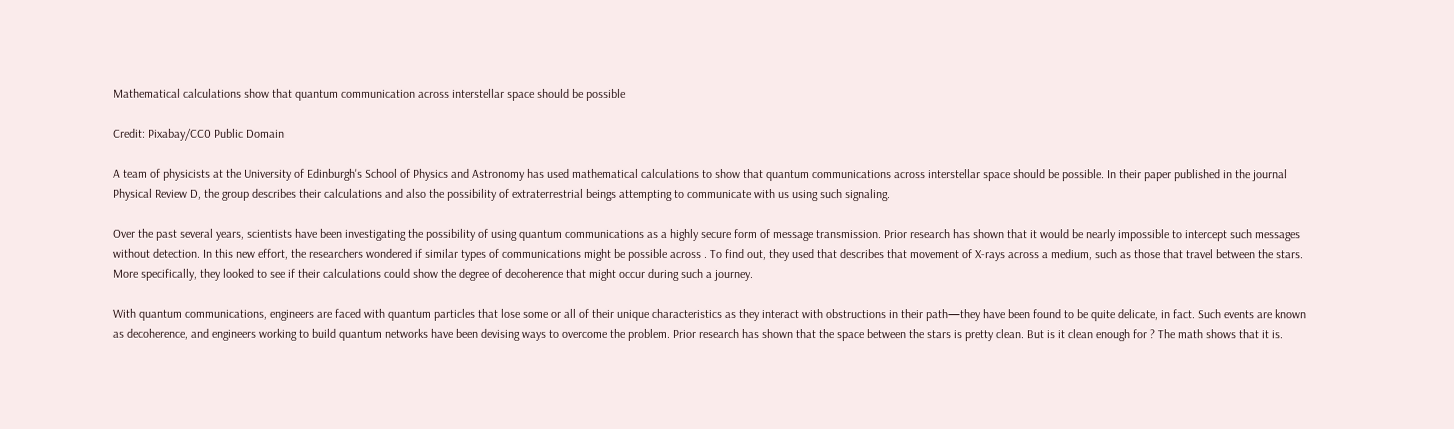Mathematical calculations show that quantum communication across interstellar space should be possible

Credit: Pixabay/CC0 Public Domain

A team of physicists at the University of Edinburgh's School of Physics and Astronomy has used mathematical calculations to show that quantum communications across interstellar space should be possible. In their paper published in the journal Physical Review D, the group describes their calculations and also the possibility of extraterrestrial beings attempting to communicate with us using such signaling.

Over the past several years, scientists have been investigating the possibility of using quantum communications as a highly secure form of message transmission. Prior research has shown that it would be nearly impossible to intercept such messages without detection. In this new effort, the researchers wondered if similar types of communications might be possible across . To find out, they used that describes that movement of X-rays across a medium, such as those that travel between the stars. More specifically, they looked to see if their calculations could show the degree of decoherence that might occur during such a journey.

With quantum communications, engineers are faced with quantum particles that lose some or all of their unique characteristics as they interact with obstructions in their path—they have been found to be quite delicate, in fact. Such events are known as decoherence, and engineers working to build quantum networks have been devising ways to overcome the problem. Prior research has shown that the space between the stars is pretty clean. But is it clean enough for ? The math shows that it is.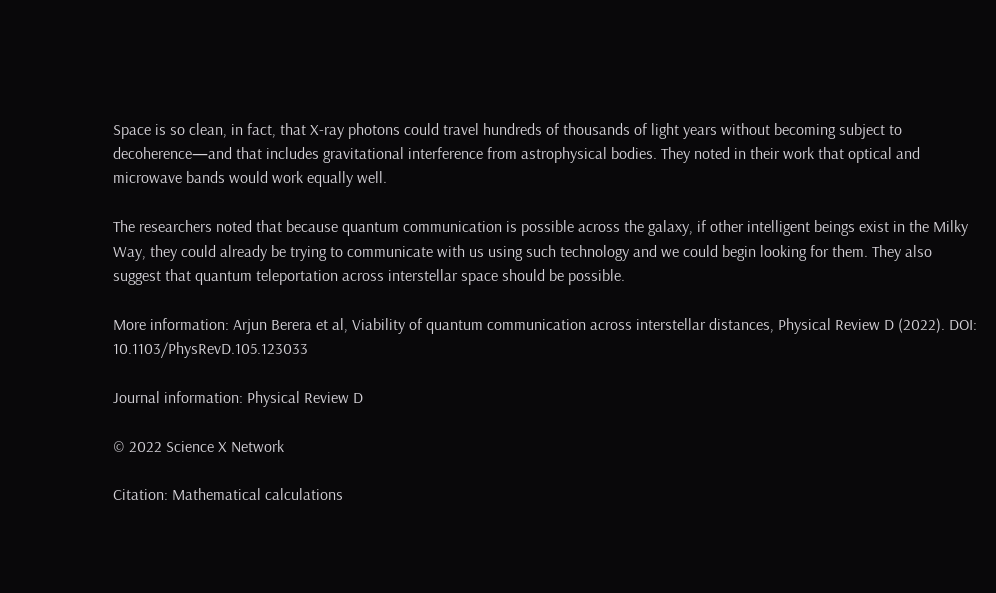Space is so clean, in fact, that X-ray photons could travel hundreds of thousands of light years without becoming subject to decoherence—and that includes gravitational interference from astrophysical bodies. They noted in their work that optical and microwave bands would work equally well.

The researchers noted that because quantum communication is possible across the galaxy, if other intelligent beings exist in the Milky Way, they could already be trying to communicate with us using such technology and we could begin looking for them. They also suggest that quantum teleportation across interstellar space should be possible.

More information: Arjun Berera et al, Viability of quantum communication across interstellar distances, Physical Review D (2022). DOI: 10.1103/PhysRevD.105.123033

Journal information: Physical Review D

© 2022 Science X Network

Citation: Mathematical calculations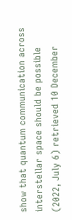show that quantum communication across interstellar space should be possible (2022, July 6) retrieved 10 December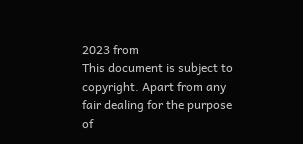2023 from
This document is subject to copyright. Apart from any fair dealing for the purpose of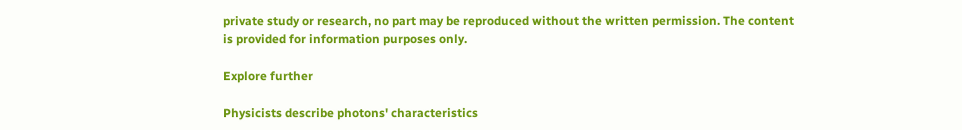private study or research, no part may be reproduced without the written permission. The content is provided for information purposes only.

Explore further

Physicists describe photons' characteristics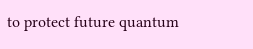to protect future quantum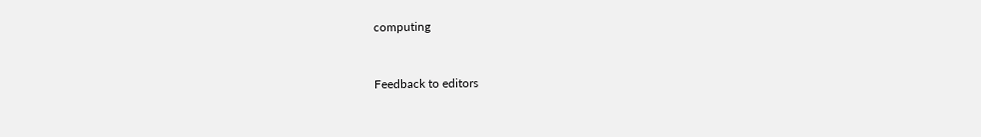computing


Feedback to editors